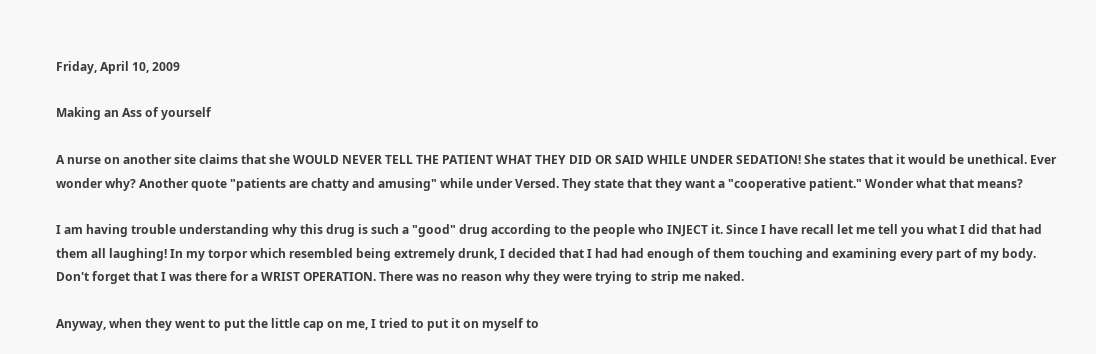Friday, April 10, 2009

Making an Ass of yourself

A nurse on another site claims that she WOULD NEVER TELL THE PATIENT WHAT THEY DID OR SAID WHILE UNDER SEDATION! She states that it would be unethical. Ever wonder why? Another quote "patients are chatty and amusing" while under Versed. They state that they want a "cooperative patient." Wonder what that means?

I am having trouble understanding why this drug is such a "good" drug according to the people who INJECT it. Since I have recall let me tell you what I did that had them all laughing! In my torpor which resembled being extremely drunk, I decided that I had had enough of them touching and examining every part of my body. Don't forget that I was there for a WRIST OPERATION. There was no reason why they were trying to strip me naked.

Anyway, when they went to put the little cap on me, I tried to put it on myself to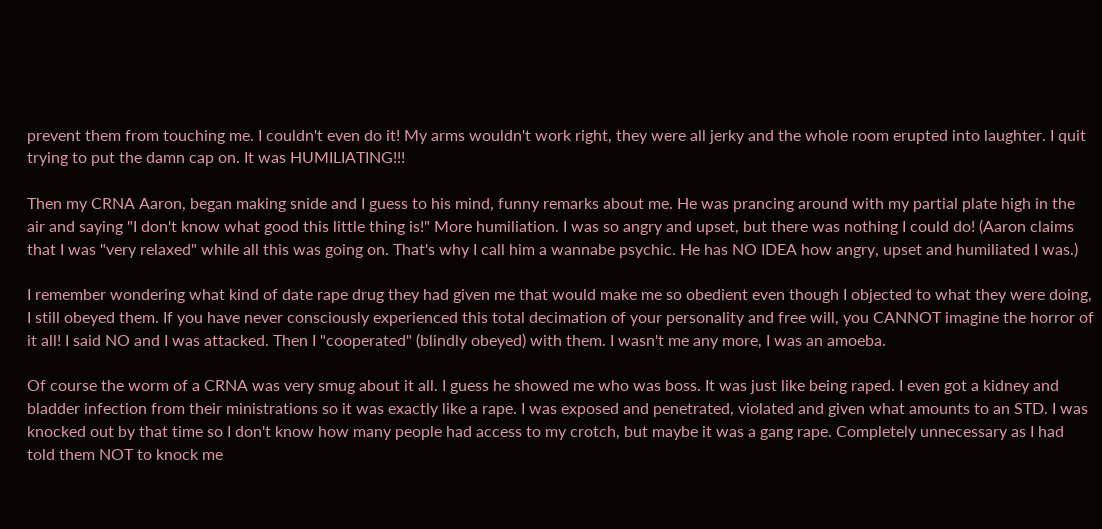prevent them from touching me. I couldn't even do it! My arms wouldn't work right, they were all jerky and the whole room erupted into laughter. I quit trying to put the damn cap on. It was HUMILIATING!!!

Then my CRNA Aaron, began making snide and I guess to his mind, funny remarks about me. He was prancing around with my partial plate high in the air and saying "I don't know what good this little thing is!" More humiliation. I was so angry and upset, but there was nothing I could do! (Aaron claims that I was "very relaxed" while all this was going on. That's why I call him a wannabe psychic. He has NO IDEA how angry, upset and humiliated I was.)

I remember wondering what kind of date rape drug they had given me that would make me so obedient even though I objected to what they were doing, I still obeyed them. If you have never consciously experienced this total decimation of your personality and free will, you CANNOT imagine the horror of it all! I said NO and I was attacked. Then I "cooperated" (blindly obeyed) with them. I wasn't me any more, I was an amoeba.

Of course the worm of a CRNA was very smug about it all. I guess he showed me who was boss. It was just like being raped. I even got a kidney and bladder infection from their ministrations so it was exactly like a rape. I was exposed and penetrated, violated and given what amounts to an STD. I was knocked out by that time so I don't know how many people had access to my crotch, but maybe it was a gang rape. Completely unnecessary as I had told them NOT to knock me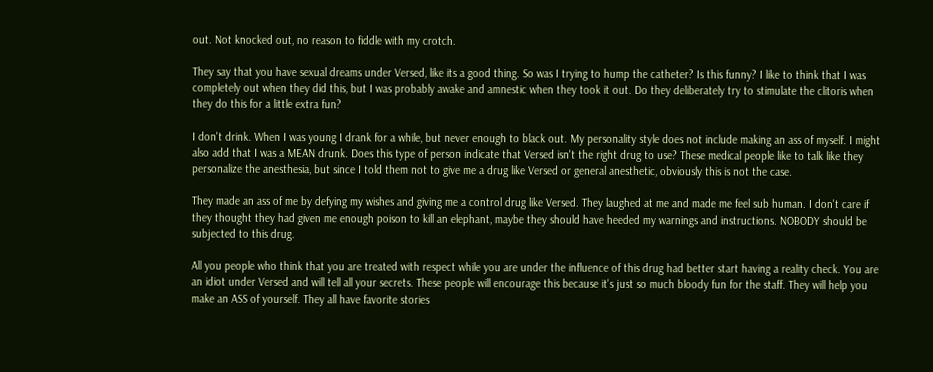out. Not knocked out, no reason to fiddle with my crotch.

They say that you have sexual dreams under Versed, like its a good thing. So was I trying to hump the catheter? Is this funny? I like to think that I was completely out when they did this, but I was probably awake and amnestic when they took it out. Do they deliberately try to stimulate the clitoris when they do this for a little extra fun?

I don't drink. When I was young I drank for a while, but never enough to black out. My personality style does not include making an ass of myself. I might also add that I was a MEAN drunk. Does this type of person indicate that Versed isn't the right drug to use? These medical people like to talk like they personalize the anesthesia, but since I told them not to give me a drug like Versed or general anesthetic, obviously this is not the case.

They made an ass of me by defying my wishes and giving me a control drug like Versed. They laughed at me and made me feel sub human. I don't care if they thought they had given me enough poison to kill an elephant, maybe they should have heeded my warnings and instructions. NOBODY should be subjected to this drug.

All you people who think that you are treated with respect while you are under the influence of this drug had better start having a reality check. You are an idiot under Versed and will tell all your secrets. These people will encourage this because it's just so much bloody fun for the staff. They will help you make an ASS of yourself. They all have favorite stories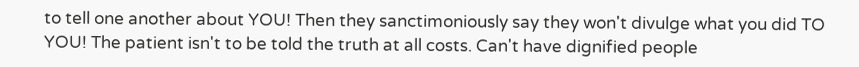to tell one another about YOU! Then they sanctimoniously say they won't divulge what you did TO YOU! The patient isn't to be told the truth at all costs. Can't have dignified people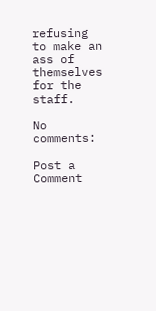refusing to make an ass of themselves for the staff.

No comments:

Post a Comment